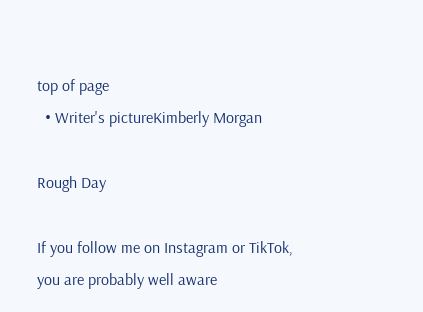top of page
  • Writer's pictureKimberly Morgan

Rough Day

If you follow me on Instagram or TikTok, you are probably well aware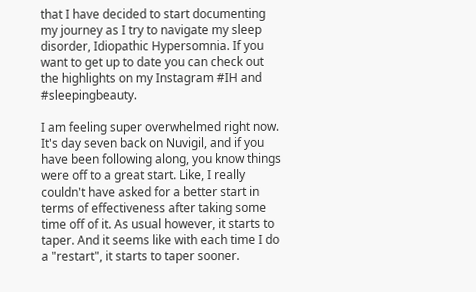that I have decided to start documenting my journey as I try to navigate my sleep disorder, Idiopathic Hypersomnia. If you want to get up to date you can check out the highlights on my Instagram #IH and #sleepingbeauty.

I am feeling super overwhelmed right now. It's day seven back on Nuvigil, and if you have been following along, you know things were off to a great start. Like, I really couldn't have asked for a better start in terms of effectiveness after taking some time off of it. As usual however, it starts to taper. And it seems like with each time I do a "restart", it starts to taper sooner.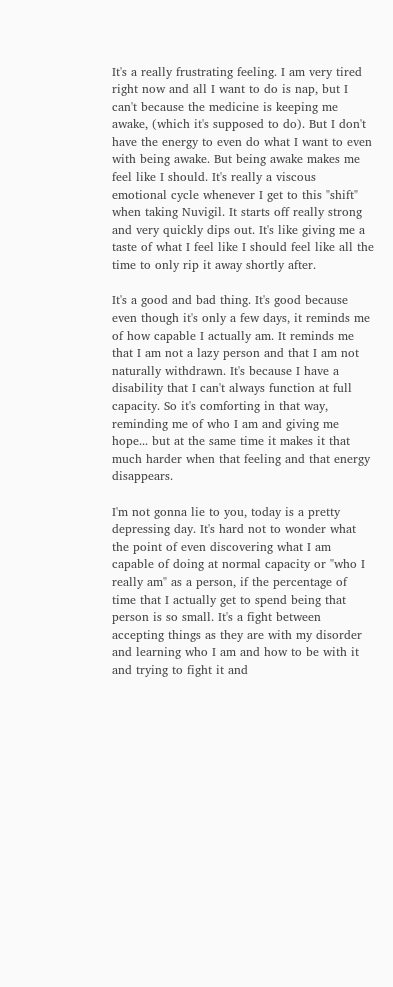It's a really frustrating feeling. I am very tired right now and all I want to do is nap, but I can't because the medicine is keeping me awake, (which it's supposed to do). But I don't have the energy to even do what I want to even with being awake. But being awake makes me feel like I should. It's really a viscous emotional cycle whenever I get to this "shift" when taking Nuvigil. It starts off really strong and very quickly dips out. It's like giving me a taste of what I feel like I should feel like all the time to only rip it away shortly after.

It's a good and bad thing. It's good because even though it's only a few days, it reminds me of how capable I actually am. It reminds me that I am not a lazy person and that I am not naturally withdrawn. It's because I have a disability that I can't always function at full capacity. So it's comforting in that way, reminding me of who I am and giving me hope... but at the same time it makes it that much harder when that feeling and that energy disappears.

I'm not gonna lie to you, today is a pretty depressing day. It's hard not to wonder what the point of even discovering what I am capable of doing at normal capacity or "who I really am" as a person, if the percentage of time that I actually get to spend being that person is so small. It's a fight between accepting things as they are with my disorder and learning who I am and how to be with it and trying to fight it and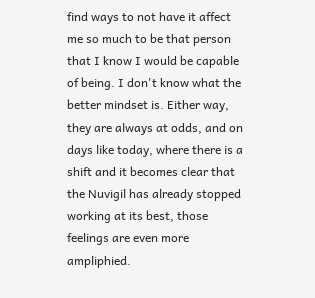find ways to not have it affect me so much to be that person that I know I would be capable of being. I don't know what the better mindset is. Either way, they are always at odds, and on days like today, where there is a shift and it becomes clear that the Nuvigil has already stopped working at its best, those feelings are even more ampliphied.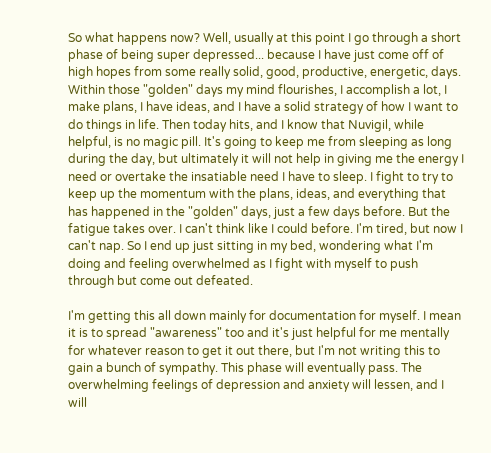So what happens now? Well, usually at this point I go through a short phase of being super depressed... because I have just come off of high hopes from some really solid, good, productive, energetic, days. Within those "golden" days my mind flourishes, I accomplish a lot, I make plans, I have ideas, and I have a solid strategy of how I want to do things in life. Then today hits, and I know that Nuvigil, while helpful, is no magic pill. It's going to keep me from sleeping as long during the day, but ultimately it will not help in giving me the energy I need or overtake the insatiable need I have to sleep. I fight to try to keep up the momentum with the plans, ideas, and everything that has happened in the "golden" days, just a few days before. But the fatigue takes over. I can't think like I could before. I'm tired, but now I can't nap. So I end up just sitting in my bed, wondering what I'm doing and feeling overwhelmed as I fight with myself to push through but come out defeated.

I'm getting this all down mainly for documentation for myself. I mean it is to spread "awareness" too and it's just helpful for me mentally for whatever reason to get it out there, but I'm not writing this to gain a bunch of sympathy. This phase will eventually pass. The overwhelming feelings of depression and anxiety will lessen, and I will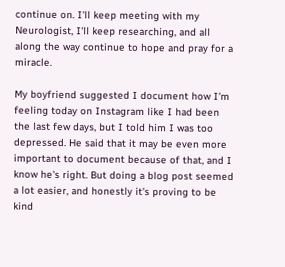continue on. I'll keep meeting with my Neurologist, I'll keep researching, and all along the way continue to hope and pray for a miracle.

My boyfriend suggested I document how I'm feeling today on Instagram like I had been the last few days, but I told him I was too depressed. He said that it may be even more important to document because of that, and I know he's right. But doing a blog post seemed a lot easier, and honestly it's proving to be kind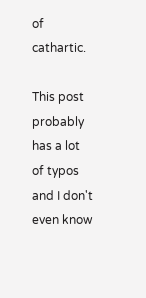of cathartic.

This post probably has a lot of typos and I don't even know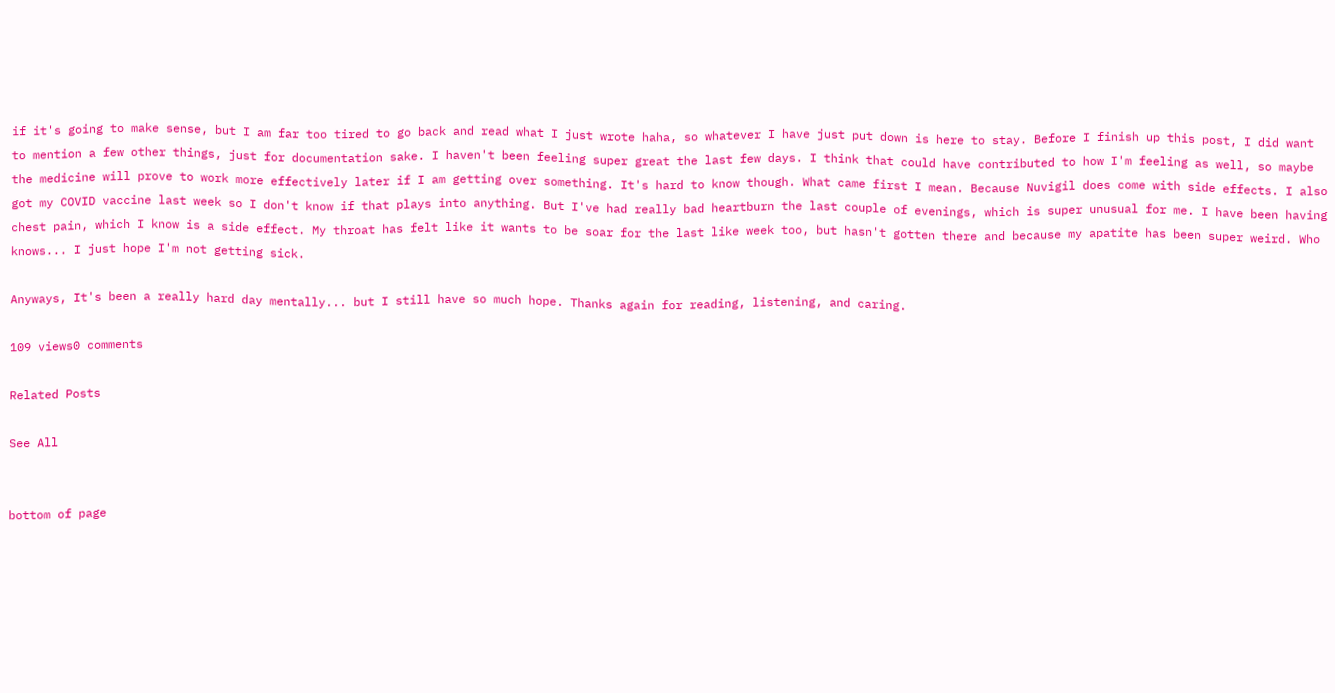if it's going to make sense, but I am far too tired to go back and read what I just wrote haha, so whatever I have just put down is here to stay. Before I finish up this post, I did want to mention a few other things, just for documentation sake. I haven't been feeling super great the last few days. I think that could have contributed to how I'm feeling as well, so maybe the medicine will prove to work more effectively later if I am getting over something. It's hard to know though. What came first I mean. Because Nuvigil does come with side effects. I also got my COVID vaccine last week so I don't know if that plays into anything. But I've had really bad heartburn the last couple of evenings, which is super unusual for me. I have been having chest pain, which I know is a side effect. My throat has felt like it wants to be soar for the last like week too, but hasn't gotten there and because my apatite has been super weird. Who knows... I just hope I'm not getting sick.

Anyways, It's been a really hard day mentally... but I still have so much hope. Thanks again for reading, listening, and caring.

109 views0 comments

Related Posts

See All


bottom of page